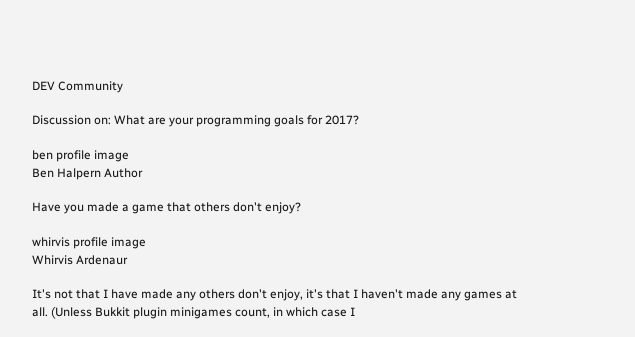DEV Community

Discussion on: What are your programming goals for 2017?

ben profile image
Ben Halpern Author

Have you made a game that others don't enjoy?

whirvis profile image
Whirvis Ardenaur

It's not that I have made any others don't enjoy, it's that I haven't made any games at all. (Unless Bukkit plugin minigames count, in which case I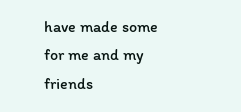have made some for me and my friends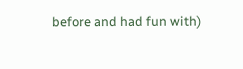before and had fun with)